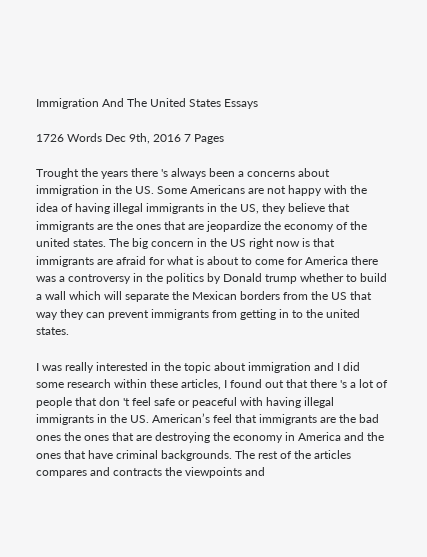Immigration And The United States Essays

1726 Words Dec 9th, 2016 7 Pages

Trought the years there 's always been a concerns about immigration in the US. Some Americans are not happy with the idea of having illegal immigrants in the US, they believe that immigrants are the ones that are jeopardize the economy of the united states. The big concern in the US right now is that immigrants are afraid for what is about to come for America there was a controversy in the politics by Donald trump whether to build a wall which will separate the Mexican borders from the US that way they can prevent immigrants from getting in to the united states.

I was really interested in the topic about immigration and I did some research within these articles, I found out that there 's a lot of people that don 't feel safe or peaceful with having illegal immigrants in the US. American’s feel that immigrants are the bad ones the ones that are destroying the economy in America and the ones that have criminal backgrounds. The rest of the articles compares and contracts the viewpoints and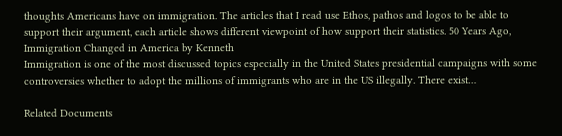thoughts Americans have on immigration. The articles that I read use Ethos, pathos and logos to be able to support their argument, each article shows different viewpoint of how support their statistics. 50 Years Ago, Immigration Changed in America by Kenneth
Immigration is one of the most discussed topics especially in the United States presidential campaigns with some controversies whether to adopt the millions of immigrants who are in the US illegally. There exist…

Related Documents